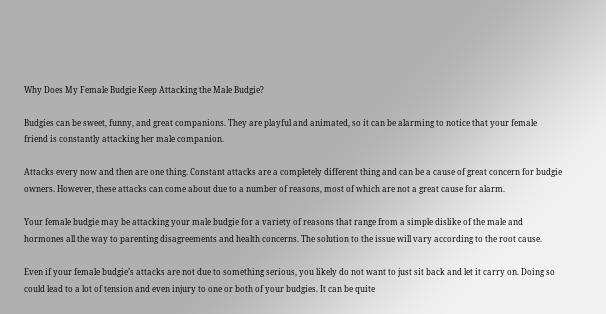Why Does My Female Budgie Keep Attacking the Male Budgie?

Budgies can be sweet, funny, and great companions. They are playful and animated, so it can be alarming to notice that your female friend is constantly attacking her male companion.

Attacks every now and then are one thing. Constant attacks are a completely different thing and can be a cause of great concern for budgie owners. However, these attacks can come about due to a number of reasons, most of which are not a great cause for alarm.

Your female budgie may be attacking your male budgie for a variety of reasons that range from a simple dislike of the male and hormones all the way to parenting disagreements and health concerns. The solution to the issue will vary according to the root cause.

Even if your female budgie’s attacks are not due to something serious, you likely do not want to just sit back and let it carry on. Doing so could lead to a lot of tension and even injury to one or both of your budgies. It can be quite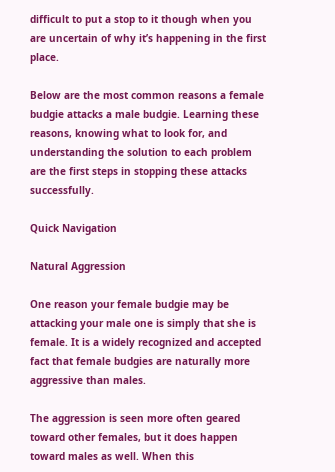difficult to put a stop to it though when you are uncertain of why it’s happening in the first place.

Below are the most common reasons a female budgie attacks a male budgie. Learning these reasons, knowing what to look for, and understanding the solution to each problem are the first steps in stopping these attacks successfully.

Quick Navigation

Natural Aggression

One reason your female budgie may be attacking your male one is simply that she is female. It is a widely recognized and accepted fact that female budgies are naturally more aggressive than males.

The aggression is seen more often geared toward other females, but it does happen toward males as well. When this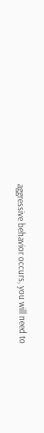aggressive behavior occurs, you will need to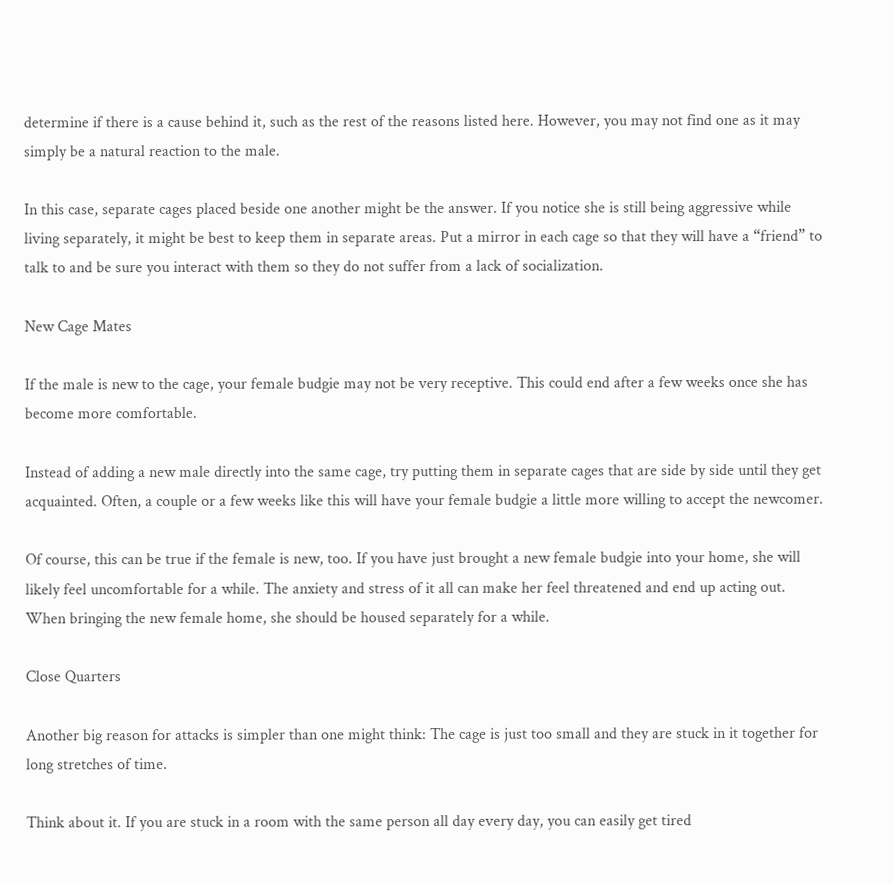determine if there is a cause behind it, such as the rest of the reasons listed here. However, you may not find one as it may simply be a natural reaction to the male.

In this case, separate cages placed beside one another might be the answer. If you notice she is still being aggressive while living separately, it might be best to keep them in separate areas. Put a mirror in each cage so that they will have a “friend” to talk to and be sure you interact with them so they do not suffer from a lack of socialization.

New Cage Mates

If the male is new to the cage, your female budgie may not be very receptive. This could end after a few weeks once she has become more comfortable.

Instead of adding a new male directly into the same cage, try putting them in separate cages that are side by side until they get acquainted. Often, a couple or a few weeks like this will have your female budgie a little more willing to accept the newcomer.

Of course, this can be true if the female is new, too. If you have just brought a new female budgie into your home, she will likely feel uncomfortable for a while. The anxiety and stress of it all can make her feel threatened and end up acting out. When bringing the new female home, she should be housed separately for a while.

Close Quarters

Another big reason for attacks is simpler than one might think: The cage is just too small and they are stuck in it together for long stretches of time.

Think about it. If you are stuck in a room with the same person all day every day, you can easily get tired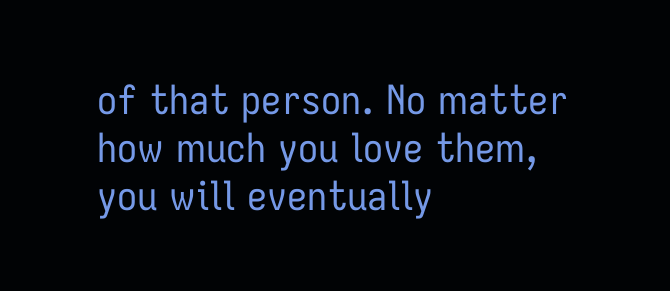of that person. No matter how much you love them, you will eventually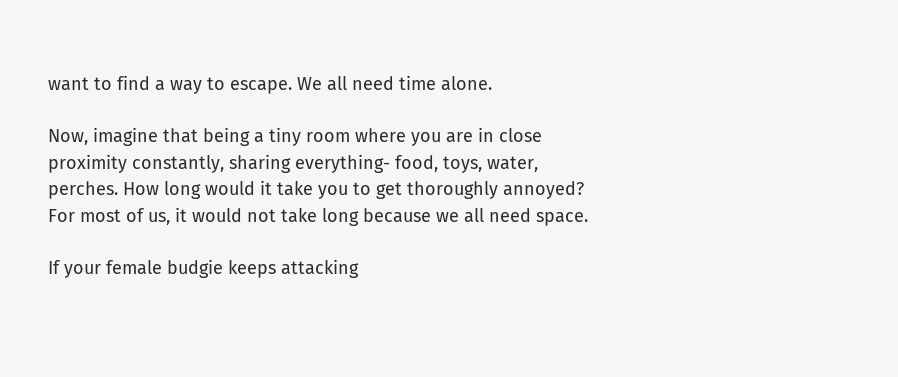want to find a way to escape. We all need time alone.

Now, imagine that being a tiny room where you are in close proximity constantly, sharing everything- food, toys, water, perches. How long would it take you to get thoroughly annoyed? For most of us, it would not take long because we all need space.

If your female budgie keeps attacking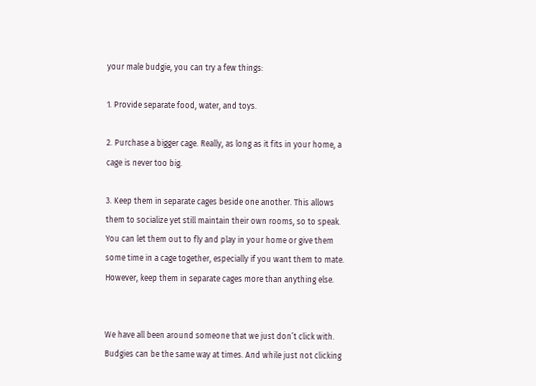your male budgie, you can try a few things:

1. Provide separate food, water, and toys.

2. Purchase a bigger cage. Really, as long as it fits in your home, a cage is never too big.

3. Keep them in separate cages beside one another. This allows them to socialize yet still maintain their own rooms, so to speak. You can let them out to fly and play in your home or give them some time in a cage together, especially if you want them to mate. However, keep them in separate cages more than anything else.


We have all been around someone that we just don’t click with. Budgies can be the same way at times. And while just not clicking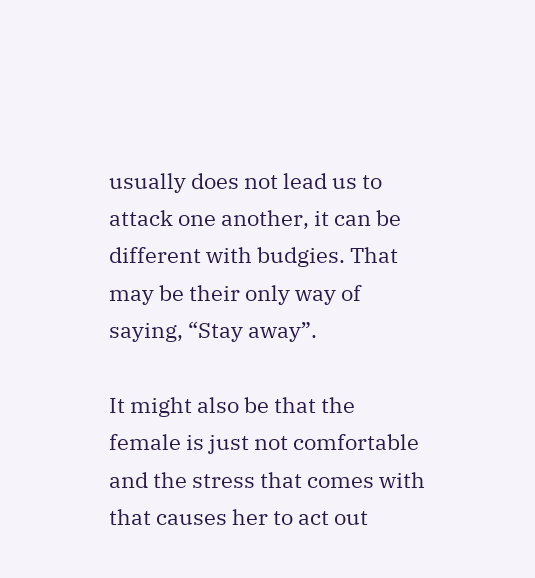usually does not lead us to attack one another, it can be different with budgies. That may be their only way of saying, “Stay away”.

It might also be that the female is just not comfortable and the stress that comes with that causes her to act out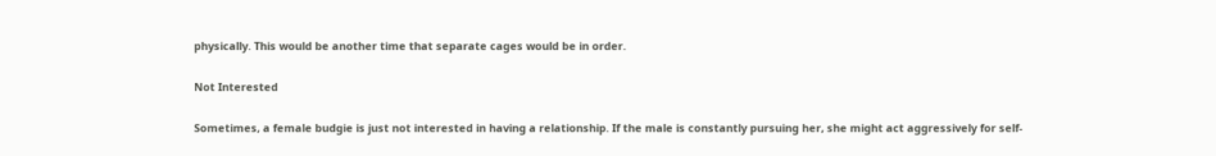physically. This would be another time that separate cages would be in order.

Not Interested

Sometimes, a female budgie is just not interested in having a relationship. If the male is constantly pursuing her, she might act aggressively for self-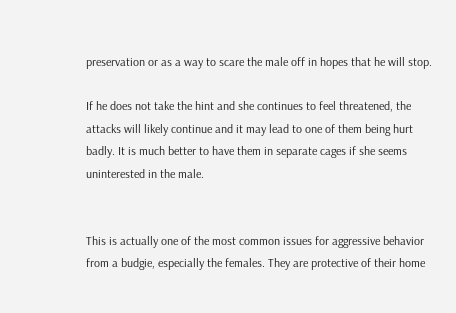preservation or as a way to scare the male off in hopes that he will stop.

If he does not take the hint and she continues to feel threatened, the attacks will likely continue and it may lead to one of them being hurt badly. It is much better to have them in separate cages if she seems uninterested in the male.


This is actually one of the most common issues for aggressive behavior from a budgie, especially the females. They are protective of their home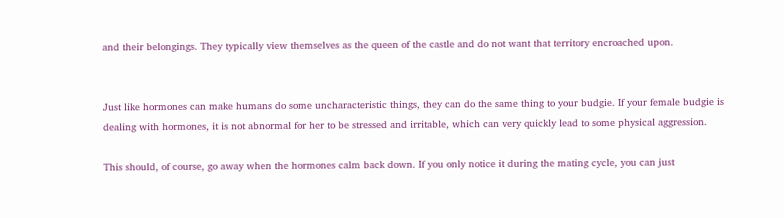and their belongings. They typically view themselves as the queen of the castle and do not want that territory encroached upon.


Just like hormones can make humans do some uncharacteristic things, they can do the same thing to your budgie. If your female budgie is dealing with hormones, it is not abnormal for her to be stressed and irritable, which can very quickly lead to some physical aggression.

This should, of course, go away when the hormones calm back down. If you only notice it during the mating cycle, you can just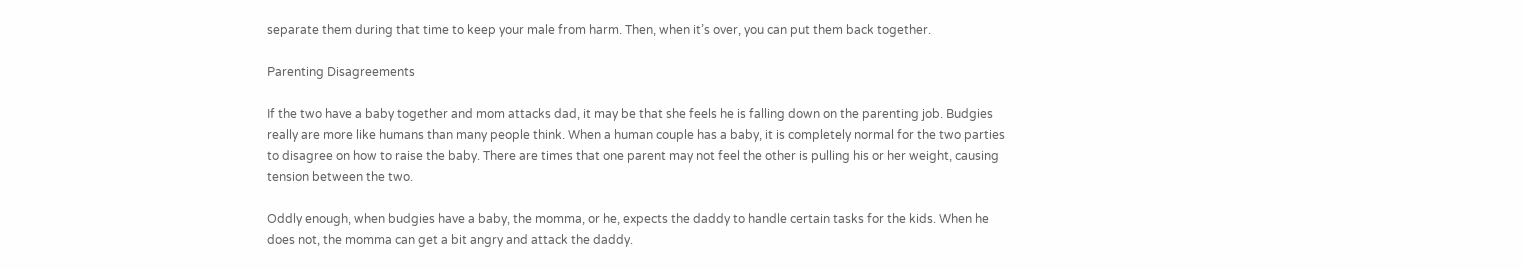separate them during that time to keep your male from harm. Then, when it’s over, you can put them back together.

Parenting Disagreements

If the two have a baby together and mom attacks dad, it may be that she feels he is falling down on the parenting job. Budgies really are more like humans than many people think. When a human couple has a baby, it is completely normal for the two parties to disagree on how to raise the baby. There are times that one parent may not feel the other is pulling his or her weight, causing tension between the two.

Oddly enough, when budgies have a baby, the momma, or he, expects the daddy to handle certain tasks for the kids. When he does not, the momma can get a bit angry and attack the daddy.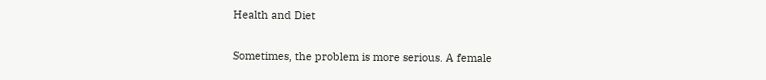Health and Diet

Sometimes, the problem is more serious. A female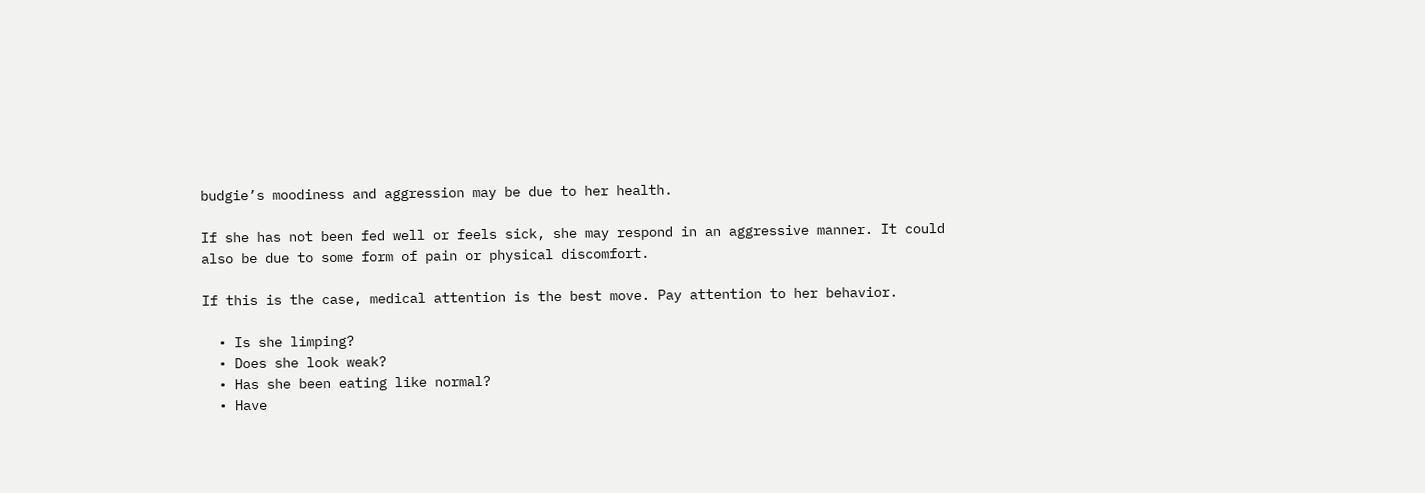budgie’s moodiness and aggression may be due to her health.

If she has not been fed well or feels sick, she may respond in an aggressive manner. It could also be due to some form of pain or physical discomfort.

If this is the case, medical attention is the best move. Pay attention to her behavior.

  • Is she limping?
  • Does she look weak?
  • Has she been eating like normal?
  • Have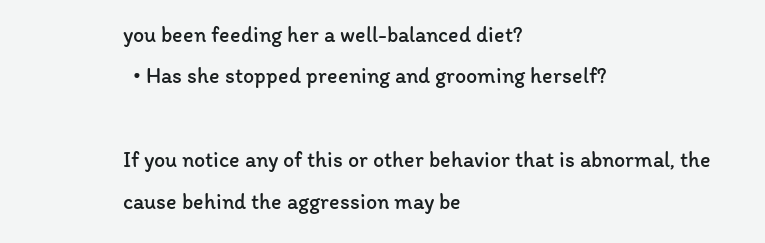you been feeding her a well-balanced diet?
  • Has she stopped preening and grooming herself?

If you notice any of this or other behavior that is abnormal, the cause behind the aggression may be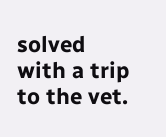solved with a trip to the vet.